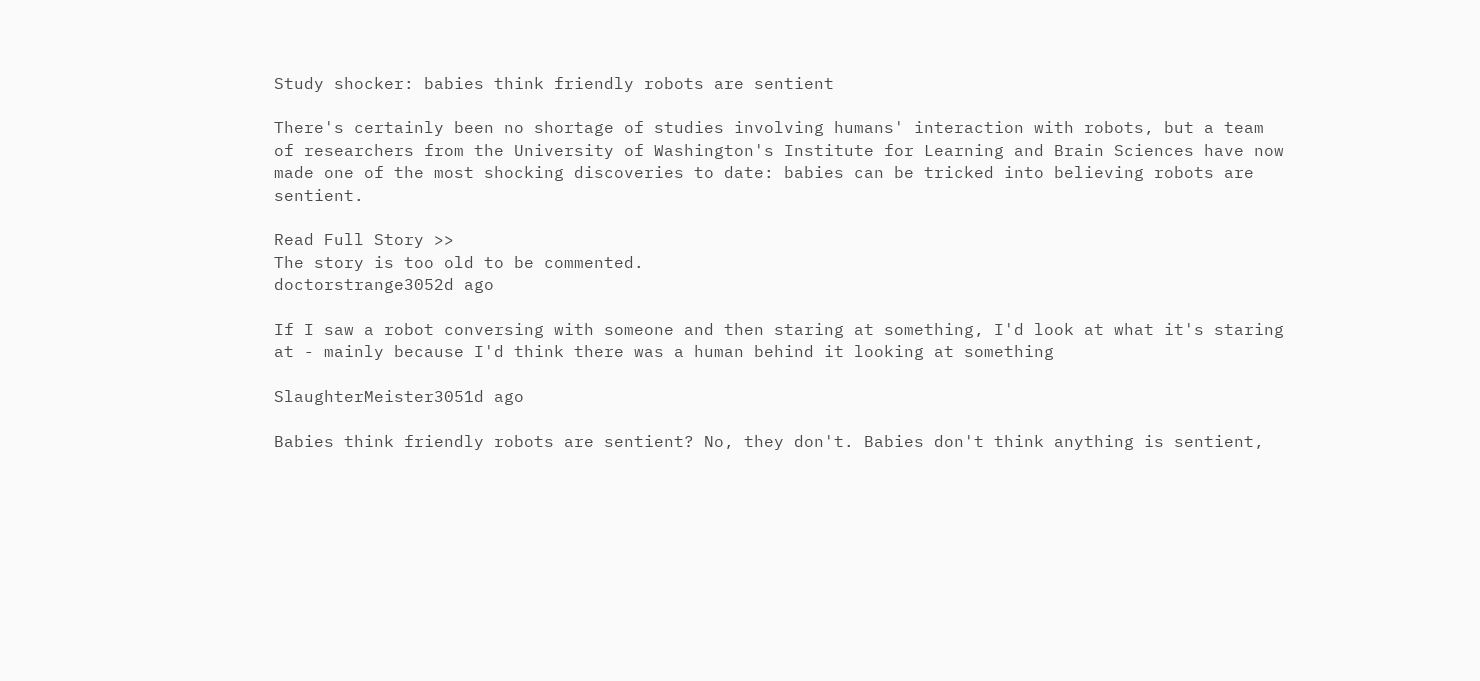Study shocker: babies think friendly robots are sentient

There's certainly been no shortage of studies involving humans' interaction with robots, but a team of researchers from the University of Washington's Institute for Learning and Brain Sciences have now made one of the most shocking discoveries to date: babies can be tricked into believing robots are sentient.

Read Full Story >>
The story is too old to be commented.
doctorstrange3052d ago

If I saw a robot conversing with someone and then staring at something, I'd look at what it's staring at - mainly because I'd think there was a human behind it looking at something

SlaughterMeister3051d ago

Babies think friendly robots are sentient? No, they don't. Babies don't think anything is sentient,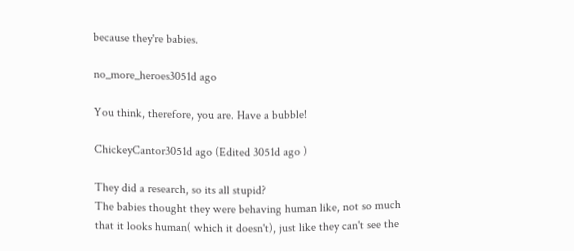because they're babies.

no_more_heroes3051d ago

You think, therefore, you are. Have a bubble!

ChickeyCantor3051d ago (Edited 3051d ago )

They did a research, so its all stupid?
The babies thought they were behaving human like, not so much that it looks human( which it doesn't), just like they can't see the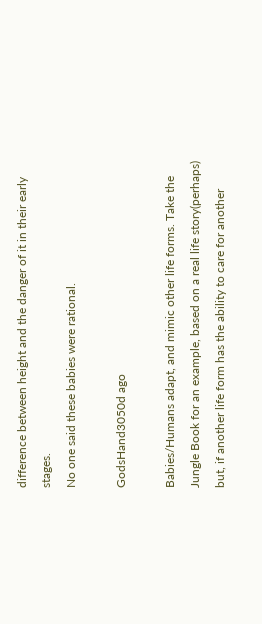difference between height and the danger of it in their early stages.
No one said these babies were rational.

GodsHand3050d ago

Babies/Humans adapt, and mimic other life forms. Take the Jungle Book for an example, based on a real life story(perhaps) but, if another life form has the ability to care for another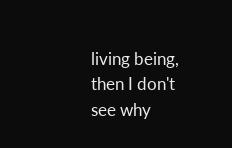living being, then I don't see why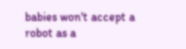babies won't accept a robot as a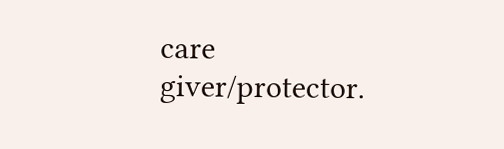care giver/protector.